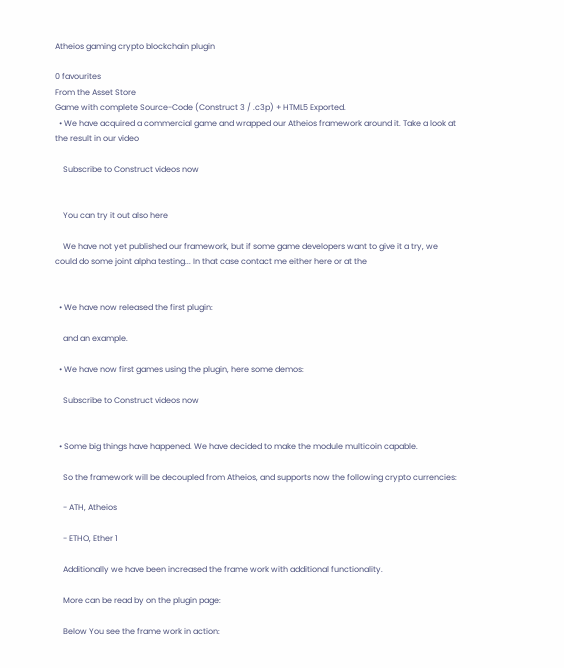Atheios gaming crypto blockchain plugin

0 favourites
From the Asset Store
Game with complete Source-Code (Construct 3 / .c3p) + HTML5 Exported.
  • We have acquired a commercial game and wrapped our Atheios framework around it. Take a look at the result in our video

    Subscribe to Construct videos now


    You can try it out also here

    We have not yet published our framework, but if some game developers want to give it a try, we could do some joint alpha testing... In that case contact me either here or at the


  • We have now released the first plugin:

    and an example.

  • We have now first games using the plugin, here some demos:

    Subscribe to Construct videos now


  • Some big things have happened. We have decided to make the module multicoin capable.

    So the framework will be decoupled from Atheios, and supports now the following crypto currencies:

    - ATH, Atheios

    - ETHO, Ether 1

    Additionally we have been increased the frame work with additional functionality.

    More can be read by on the plugin page:

    Below You see the frame work in action: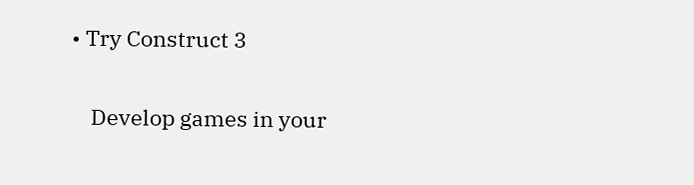• Try Construct 3

    Develop games in your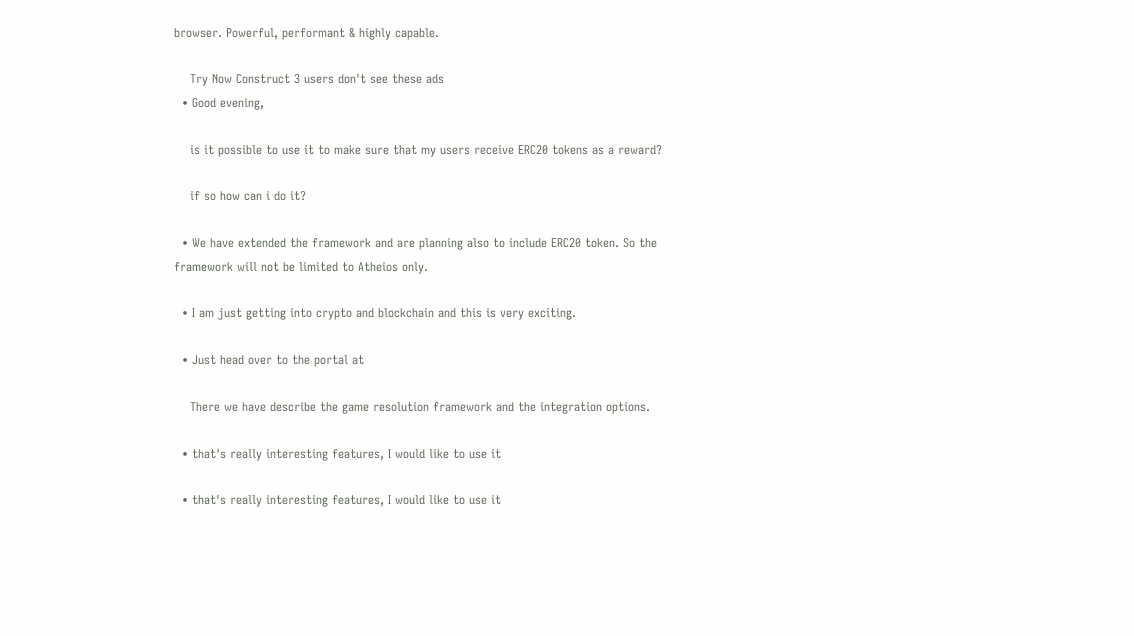browser. Powerful, performant & highly capable.

    Try Now Construct 3 users don't see these ads
  • Good evening,

    is it possible to use it to make sure that my users receive ERC20 tokens as a reward?

    if so how can i do it?

  • We have extended the framework and are planning also to include ERC20 token. So the framework will not be limited to Atheios only.

  • I am just getting into crypto and blockchain and this is very exciting.

  • Just head over to the portal at

    There we have describe the game resolution framework and the integration options.

  • that's really interesting features, I would like to use it

  • that's really interesting features, I would like to use it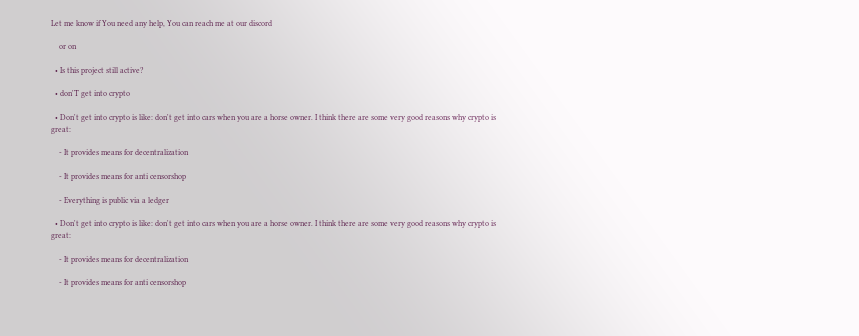Let me know if You need any help, You can reach me at our discord

    or on

  • Is this project still active?

  • don'T get into crypto

  • Don't get into crypto is like: don't get into cars when you are a horse owner. I think there are some very good reasons why crypto is great:

    - It provides means for decentralization

    - It provides means for anti censorshop

    - Everything is public via a ledger

  • Don't get into crypto is like: don't get into cars when you are a horse owner. I think there are some very good reasons why crypto is great:

    - It provides means for decentralization

    - It provides means for anti censorshop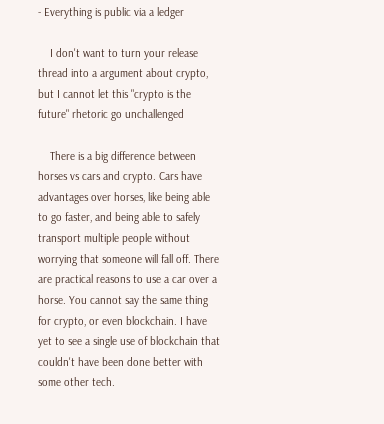- Everything is public via a ledger

    I don't want to turn your release thread into a argument about crypto, but I cannot let this "crypto is the future" rhetoric go unchallenged

    There is a big difference between horses vs cars and crypto. Cars have advantages over horses, like being able to go faster, and being able to safely transport multiple people without worrying that someone will fall off. There are practical reasons to use a car over a horse. You cannot say the same thing for crypto, or even blockchain. I have yet to see a single use of blockchain that couldn't have been done better with some other tech.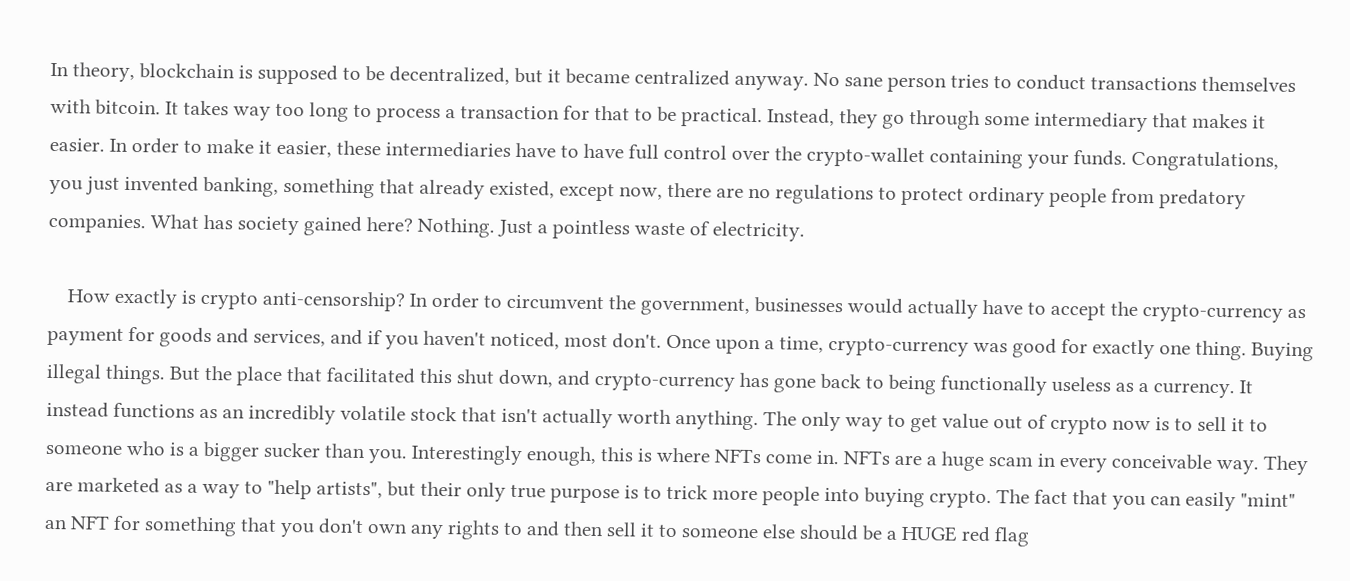In theory, blockchain is supposed to be decentralized, but it became centralized anyway. No sane person tries to conduct transactions themselves with bitcoin. It takes way too long to process a transaction for that to be practical. Instead, they go through some intermediary that makes it easier. In order to make it easier, these intermediaries have to have full control over the crypto-wallet containing your funds. Congratulations, you just invented banking, something that already existed, except now, there are no regulations to protect ordinary people from predatory companies. What has society gained here? Nothing. Just a pointless waste of electricity.

    How exactly is crypto anti-censorship? In order to circumvent the government, businesses would actually have to accept the crypto-currency as payment for goods and services, and if you haven't noticed, most don't. Once upon a time, crypto-currency was good for exactly one thing. Buying illegal things. But the place that facilitated this shut down, and crypto-currency has gone back to being functionally useless as a currency. It instead functions as an incredibly volatile stock that isn't actually worth anything. The only way to get value out of crypto now is to sell it to someone who is a bigger sucker than you. Interestingly enough, this is where NFTs come in. NFTs are a huge scam in every conceivable way. They are marketed as a way to "help artists", but their only true purpose is to trick more people into buying crypto. The fact that you can easily "mint" an NFT for something that you don't own any rights to and then sell it to someone else should be a HUGE red flag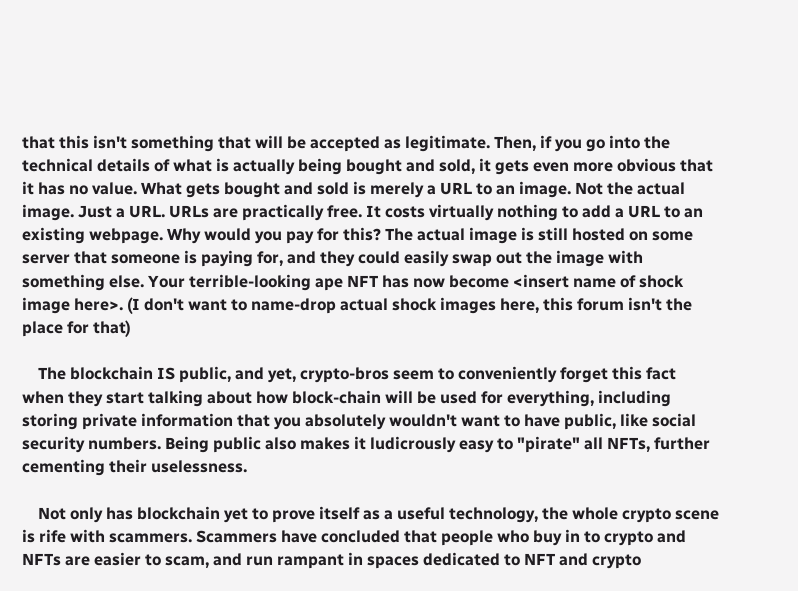that this isn't something that will be accepted as legitimate. Then, if you go into the technical details of what is actually being bought and sold, it gets even more obvious that it has no value. What gets bought and sold is merely a URL to an image. Not the actual image. Just a URL. URLs are practically free. It costs virtually nothing to add a URL to an existing webpage. Why would you pay for this? The actual image is still hosted on some server that someone is paying for, and they could easily swap out the image with something else. Your terrible-looking ape NFT has now become <insert name of shock image here>. (I don't want to name-drop actual shock images here, this forum isn't the place for that)

    The blockchain IS public, and yet, crypto-bros seem to conveniently forget this fact when they start talking about how block-chain will be used for everything, including storing private information that you absolutely wouldn't want to have public, like social security numbers. Being public also makes it ludicrously easy to "pirate" all NFTs, further cementing their uselessness.

    Not only has blockchain yet to prove itself as a useful technology, the whole crypto scene is rife with scammers. Scammers have concluded that people who buy in to crypto and NFTs are easier to scam, and run rampant in spaces dedicated to NFT and crypto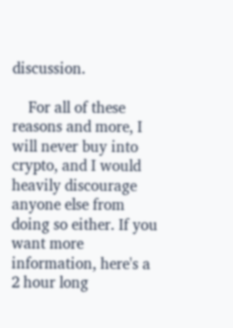discussion.

    For all of these reasons and more, I will never buy into crypto, and I would heavily discourage anyone else from doing so either. If you want more information, here's a 2 hour long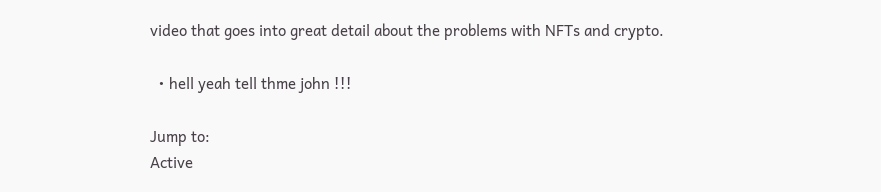video that goes into great detail about the problems with NFTs and crypto.

  • hell yeah tell thme john !!!

Jump to:
Active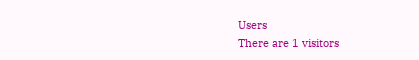Users
There are 1 visitors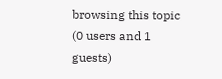browsing this topic (0 users and 1 guests)